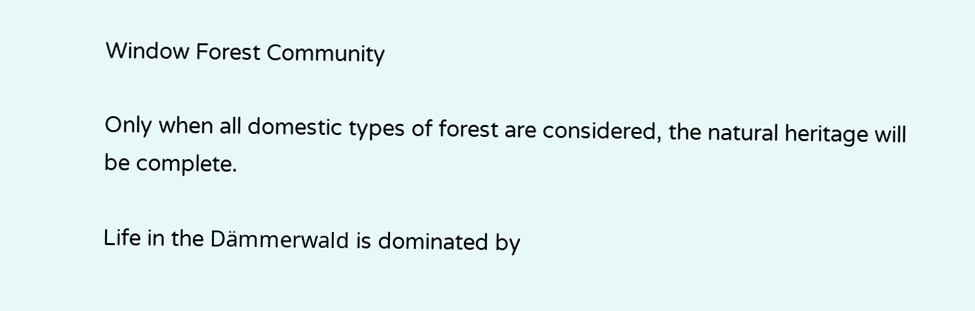Window Forest Community

Only when all domestic types of forest are considered, the natural heritage will be complete.

Life in the Dämmerwald is dominated by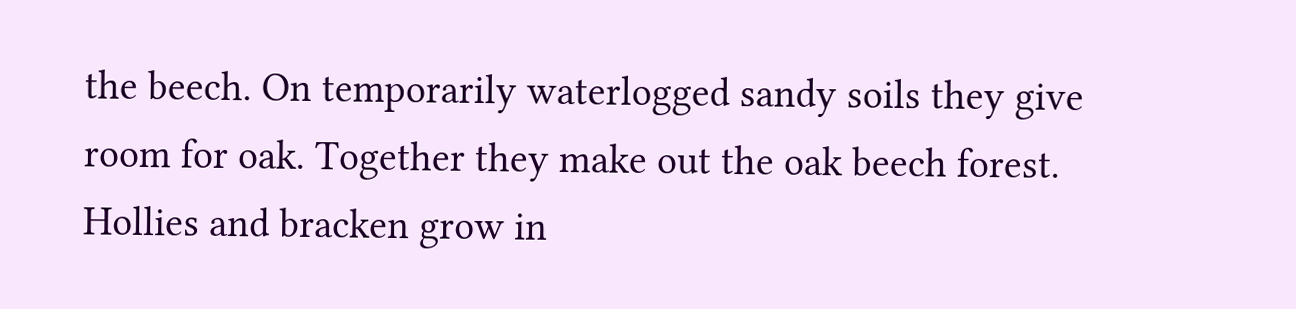the beech. On temporarily waterlogged sandy soils they give room for oak. Together they make out the oak beech forest. Hollies and bracken grow in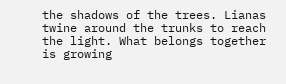the shadows of the trees. Lianas twine around the trunks to reach the light. What belongs together is growing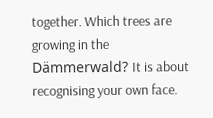together. Which trees are growing in the Dämmerwald? It is about recognising your own face.